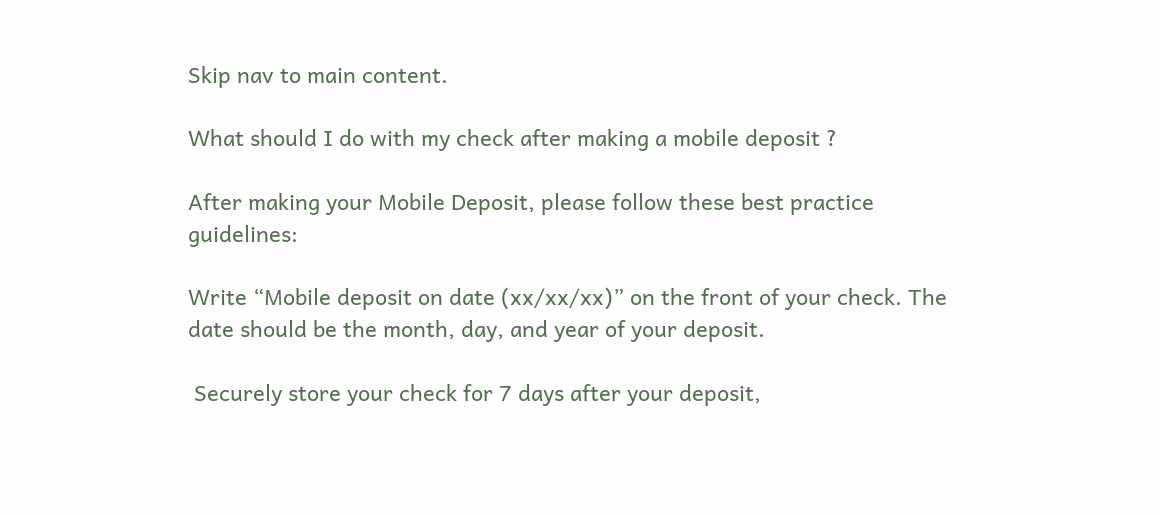Skip nav to main content.

What should I do with my check after making a mobile deposit ?

After making your Mobile Deposit, please follow these best practice guidelines:

Write “Mobile deposit on date (xx/xx/xx)” on the front of your check. The date should be the month, day, and year of your deposit.

 Securely store your check for 7 days after your deposit,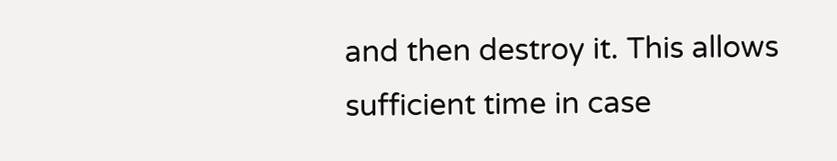and then destroy it. This allows sufficient time in case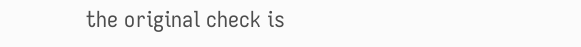the original check is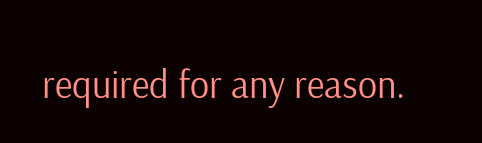required for any reason.